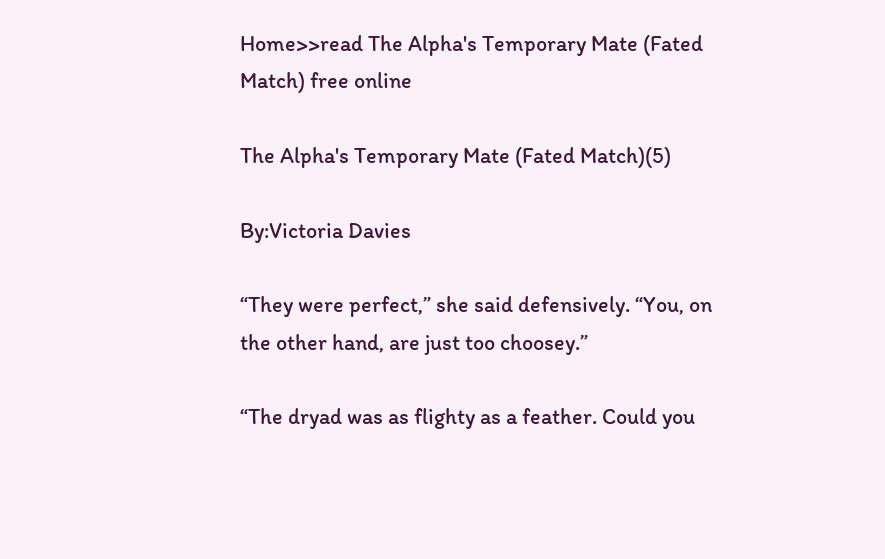Home>>read The Alpha's Temporary Mate (Fated Match) free online

The Alpha's Temporary Mate (Fated Match)(5)

By:Victoria Davies

“They were perfect,” she said defensively. “You, on the other hand, are just too choosey.”

“The dryad was as flighty as a feather. Could you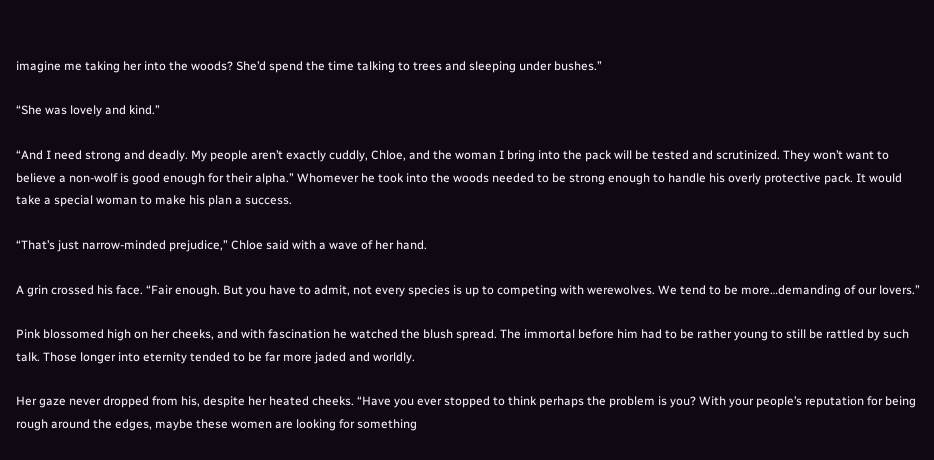imagine me taking her into the woods? She’d spend the time talking to trees and sleeping under bushes.”

“She was lovely and kind.”

“And I need strong and deadly. My people aren’t exactly cuddly, Chloe, and the woman I bring into the pack will be tested and scrutinized. They won’t want to believe a non-wolf is good enough for their alpha.” Whomever he took into the woods needed to be strong enough to handle his overly protective pack. It would take a special woman to make his plan a success.

“That’s just narrow-minded prejudice,” Chloe said with a wave of her hand.

A grin crossed his face. “Fair enough. But you have to admit, not every species is up to competing with werewolves. We tend to be more…demanding of our lovers.”

Pink blossomed high on her cheeks, and with fascination he watched the blush spread. The immortal before him had to be rather young to still be rattled by such talk. Those longer into eternity tended to be far more jaded and worldly.

Her gaze never dropped from his, despite her heated cheeks. “Have you ever stopped to think perhaps the problem is you? With your people’s reputation for being rough around the edges, maybe these women are looking for something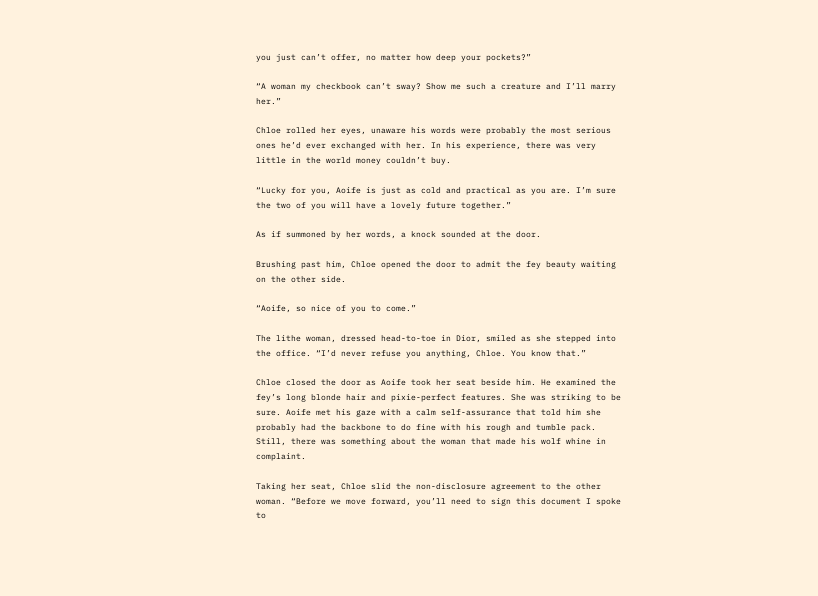you just can’t offer, no matter how deep your pockets?”

“A woman my checkbook can’t sway? Show me such a creature and I’ll marry her.”

Chloe rolled her eyes, unaware his words were probably the most serious ones he’d ever exchanged with her. In his experience, there was very little in the world money couldn’t buy.

“Lucky for you, Aoife is just as cold and practical as you are. I’m sure the two of you will have a lovely future together.”

As if summoned by her words, a knock sounded at the door.

Brushing past him, Chloe opened the door to admit the fey beauty waiting on the other side.

“Aoife, so nice of you to come.”

The lithe woman, dressed head-to-toe in Dior, smiled as she stepped into the office. “I’d never refuse you anything, Chloe. You know that.”

Chloe closed the door as Aoife took her seat beside him. He examined the fey’s long blonde hair and pixie-perfect features. She was striking to be sure. Aoife met his gaze with a calm self-assurance that told him she probably had the backbone to do fine with his rough and tumble pack. Still, there was something about the woman that made his wolf whine in complaint.

Taking her seat, Chloe slid the non-disclosure agreement to the other woman. “Before we move forward, you’ll need to sign this document I spoke to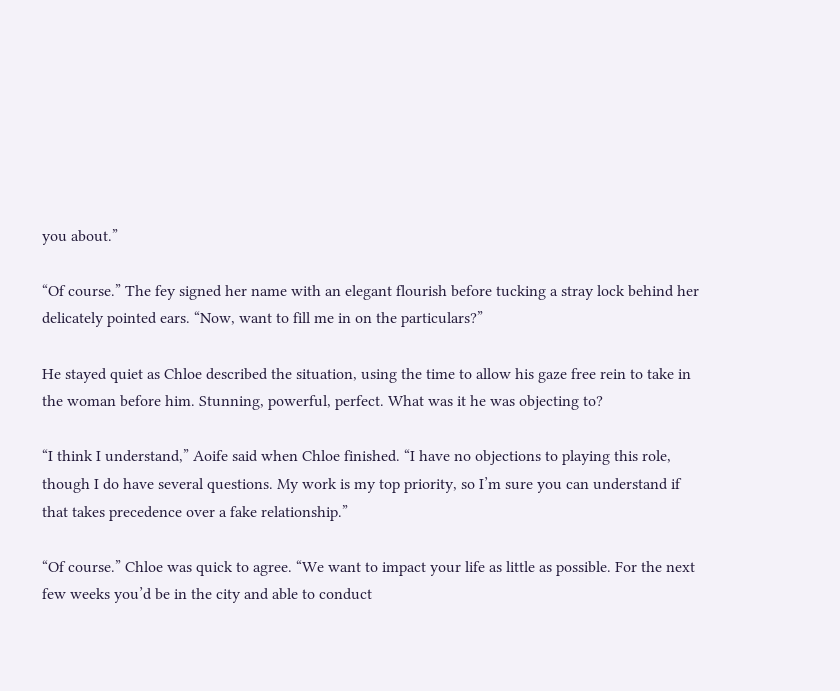you about.”

“Of course.” The fey signed her name with an elegant flourish before tucking a stray lock behind her delicately pointed ears. “Now, want to fill me in on the particulars?”

He stayed quiet as Chloe described the situation, using the time to allow his gaze free rein to take in the woman before him. Stunning, powerful, perfect. What was it he was objecting to?

“I think I understand,” Aoife said when Chloe finished. “I have no objections to playing this role, though I do have several questions. My work is my top priority, so I’m sure you can understand if that takes precedence over a fake relationship.”

“Of course.” Chloe was quick to agree. “We want to impact your life as little as possible. For the next few weeks you’d be in the city and able to conduct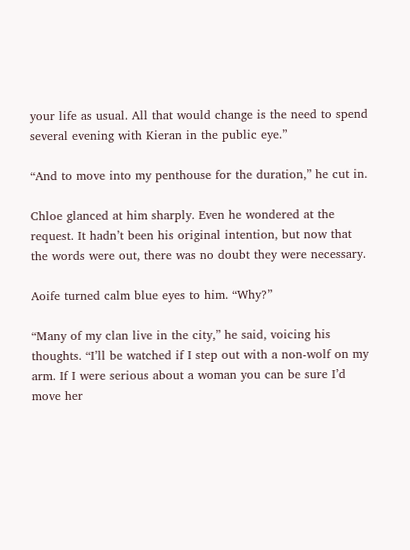your life as usual. All that would change is the need to spend several evening with Kieran in the public eye.”

“And to move into my penthouse for the duration,” he cut in.

Chloe glanced at him sharply. Even he wondered at the request. It hadn’t been his original intention, but now that the words were out, there was no doubt they were necessary.

Aoife turned calm blue eyes to him. “Why?”

“Many of my clan live in the city,” he said, voicing his thoughts. “I’ll be watched if I step out with a non-wolf on my arm. If I were serious about a woman you can be sure I’d move her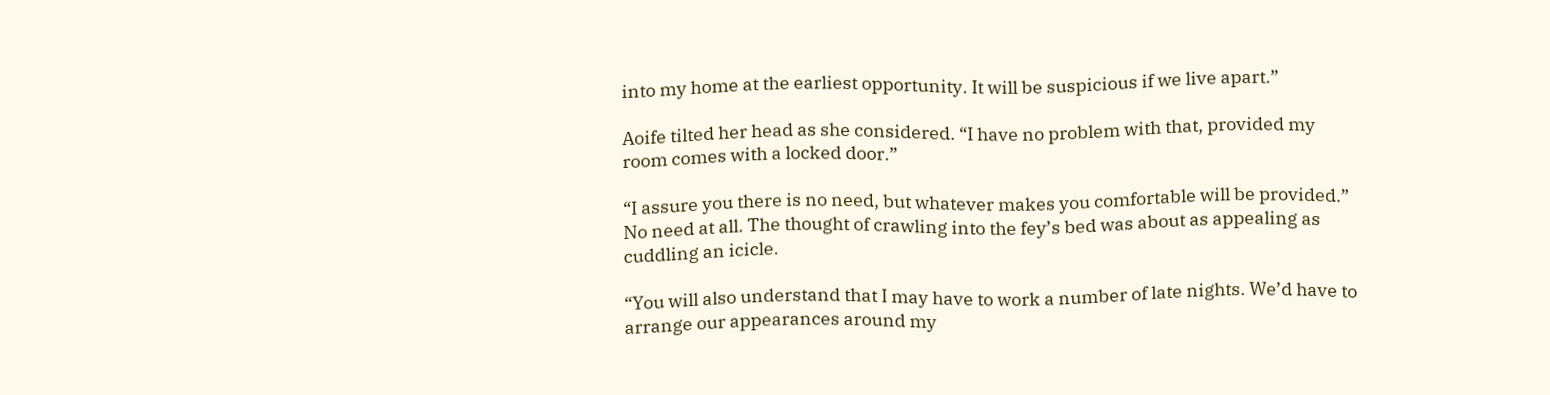into my home at the earliest opportunity. It will be suspicious if we live apart.”

Aoife tilted her head as she considered. “I have no problem with that, provided my room comes with a locked door.”

“I assure you there is no need, but whatever makes you comfortable will be provided.” No need at all. The thought of crawling into the fey’s bed was about as appealing as cuddling an icicle.

“You will also understand that I may have to work a number of late nights. We’d have to arrange our appearances around my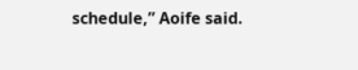schedule,” Aoife said.